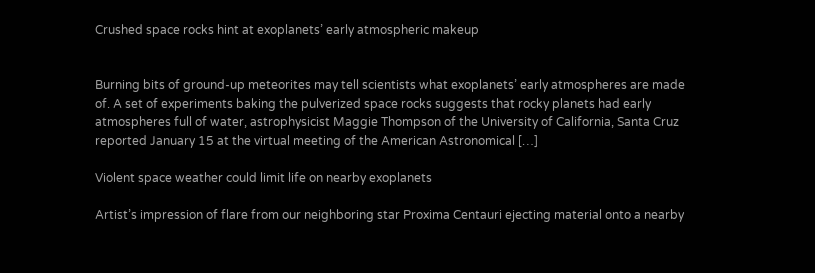Crushed space rocks hint at exoplanets’ early atmospheric makeup


Burning bits of ground-up meteorites may tell scientists what exoplanets’ early atmospheres are made of. A set of experiments baking the pulverized space rocks suggests that rocky planets had early atmospheres full of water, astrophysicist Maggie Thompson of the University of California, Santa Cruz reported January 15 at the virtual meeting of the American Astronomical […]

Violent space weather could limit life on nearby exoplanets

Artist’s impression of flare from our neighboring star Proxima Centauri ejecting material onto a nearby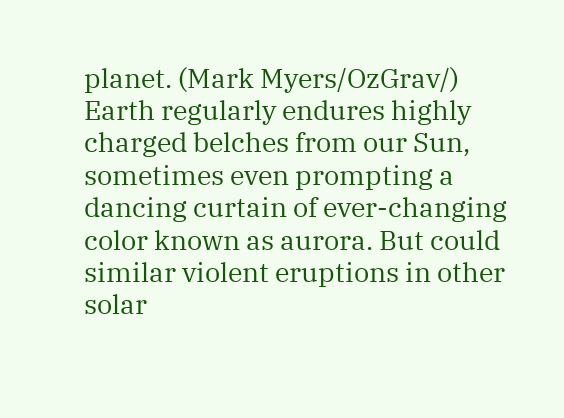planet. (Mark Myers/OzGrav/) Earth regularly endures highly charged belches from our Sun, sometimes even prompting a dancing curtain of ever-changing color known as aurora. But could similar violent eruptions in other solar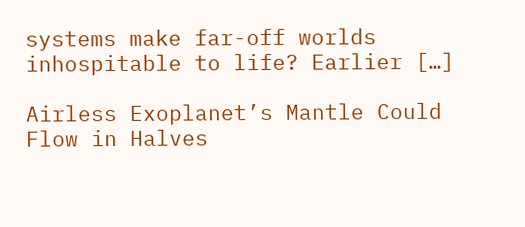systems make far-off worlds inhospitable to life? Earlier […]

Airless Exoplanet’s Mantle Could Flow in Halves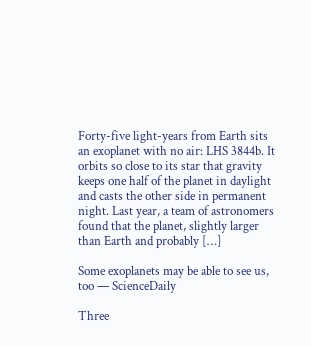Forty-five light-years from Earth sits an exoplanet with no air: LHS 3844b. It orbits so close to its star that gravity keeps one half of the planet in daylight and casts the other side in permanent night. Last year, a team of astronomers found that the planet, slightly larger than Earth and probably […]

Some exoplanets may be able to see us, too — ScienceDaily

Three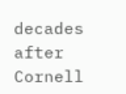decades after Cornell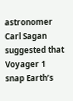astronomer Carl Sagan suggested that Voyager 1 snap Earth’s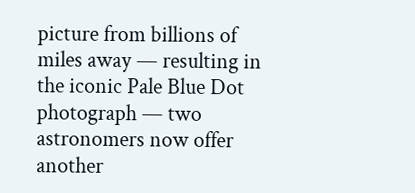picture from billions of miles away — resulting in the iconic Pale Blue Dot photograph — two astronomers now offer another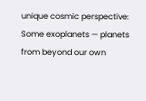unique cosmic perspective: Some exoplanets — planets from beyond our own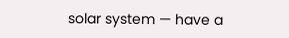solar system — have a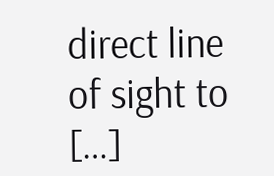direct line of sight to […]